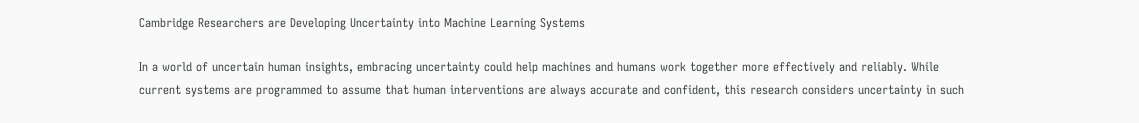Cambridge Researchers are Developing Uncertainty into Machine Learning Systems

In a world of uncertain human insights, embracing uncertainty could help machines and humans work together more effectively and reliably. While current systems are programmed to assume that human interventions are always accurate and confident, this research considers uncertainty in such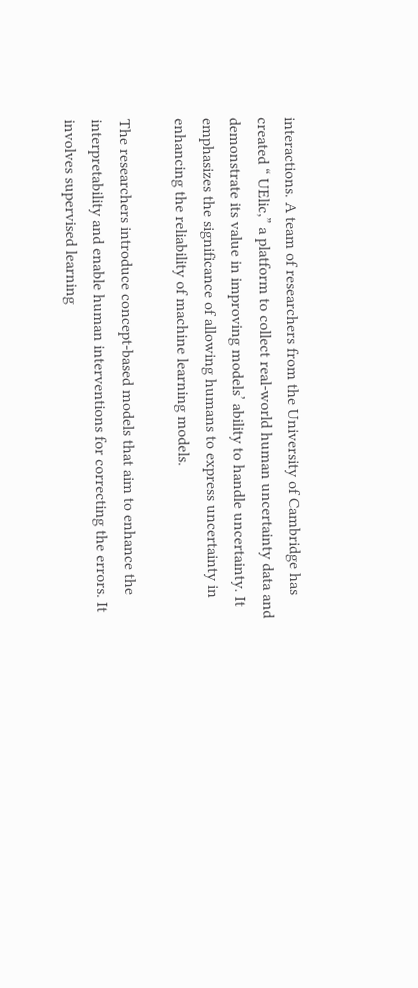interactions. A team of researchers from the University of Cambridge has created “ UElic,” a platform to collect real-world human uncertainty data and demonstrate its value in improving models’ ability to handle uncertainty. It emphasizes the significance of allowing humans to express uncertainty in enhancing the reliability of machine learning models.

The researchers introduce concept-based models that aim to enhance the interpretability and enable human interventions for correcting the errors. It involves supervised learning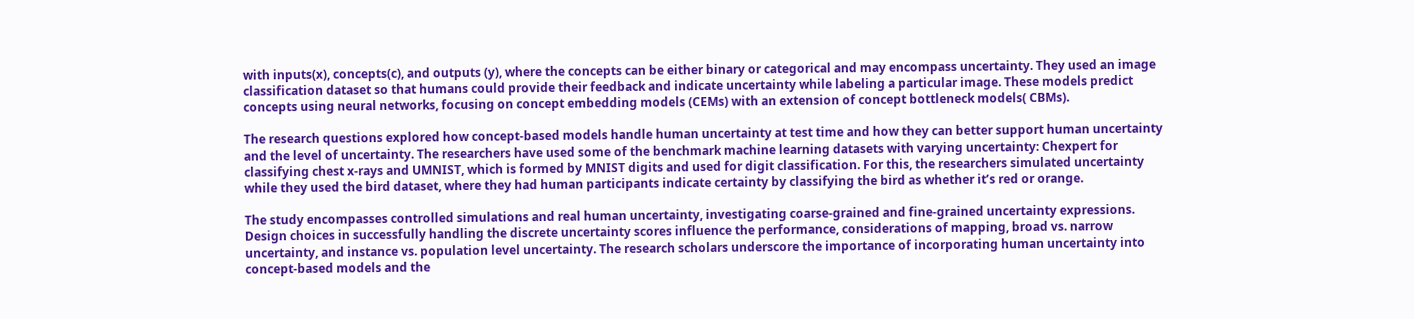with inputs(x), concepts(c), and outputs (y), where the concepts can be either binary or categorical and may encompass uncertainty. They used an image classification dataset so that humans could provide their feedback and indicate uncertainty while labeling a particular image. These models predict concepts using neural networks, focusing on concept embedding models (CEMs) with an extension of concept bottleneck models( CBMs).

The research questions explored how concept-based models handle human uncertainty at test time and how they can better support human uncertainty and the level of uncertainty. The researchers have used some of the benchmark machine learning datasets with varying uncertainty: Chexpert for classifying chest x-rays and UMNIST, which is formed by MNIST digits and used for digit classification. For this, the researchers simulated uncertainty while they used the bird dataset, where they had human participants indicate certainty by classifying the bird as whether it’s red or orange.

The study encompasses controlled simulations and real human uncertainty, investigating coarse-grained and fine-grained uncertainty expressions. Design choices in successfully handling the discrete uncertainty scores influence the performance, considerations of mapping, broad vs. narrow uncertainty, and instance vs. population level uncertainty. The research scholars underscore the importance of incorporating human uncertainty into concept-based models and the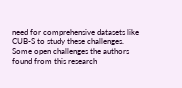need for comprehensive datasets like CUB-S to study these challenges.
Some open challenges the authors found from this research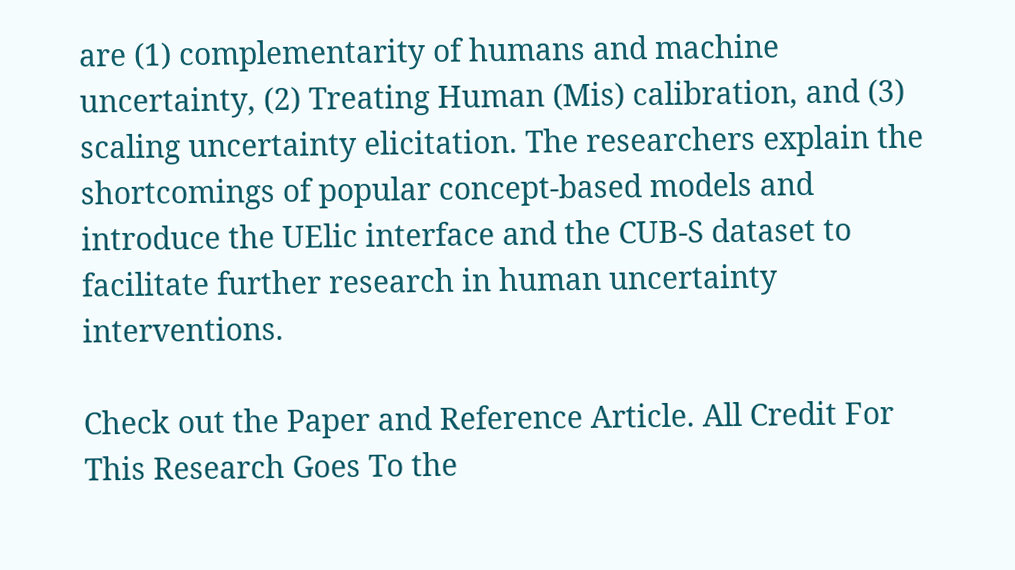are (1) complementarity of humans and machine uncertainty, (2) Treating Human (Mis) calibration, and (3) scaling uncertainty elicitation. The researchers explain the shortcomings of popular concept-based models and introduce the UElic interface and the CUB-S dataset to facilitate further research in human uncertainty interventions.

Check out the Paper and Reference Article. All Credit For This Research Goes To the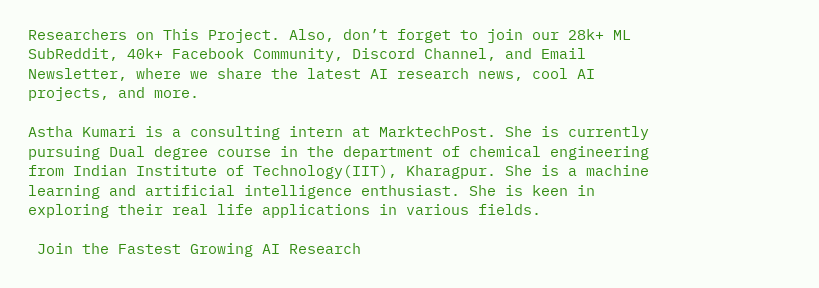Researchers on This Project. Also, don’t forget to join our 28k+ ML SubReddit, 40k+ Facebook Community, Discord Channel, and Email Newsletter, where we share the latest AI research news, cool AI projects, and more.

Astha Kumari is a consulting intern at MarktechPost. She is currently pursuing Dual degree course in the department of chemical engineering from Indian Institute of Technology(IIT), Kharagpur. She is a machine learning and artificial intelligence enthusiast. She is keen in exploring their real life applications in various fields.

 Join the Fastest Growing AI Research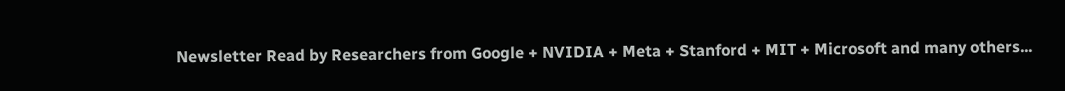Newsletter Read by Researchers from Google + NVIDIA + Meta + Stanford + MIT + Microsoft and many others...